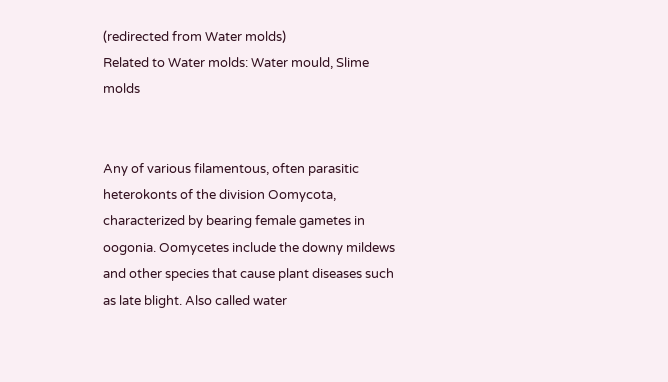(redirected from Water molds)
Related to Water molds: Water mould, Slime molds


Any of various filamentous, often parasitic heterokonts of the division Oomycota, characterized by bearing female gametes in oogonia. Oomycetes include the downy mildews and other species that cause plant diseases such as late blight. Also called water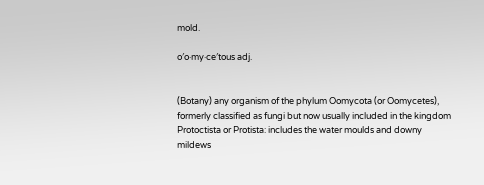mold.

o′o·my·ce′tous adj.


(Botany) any organism of the phylum Oomycota (or Oomycetes), formerly classified as fungi but now usually included in the kingdom Protoctista or Protista: includes the water moulds and downy mildews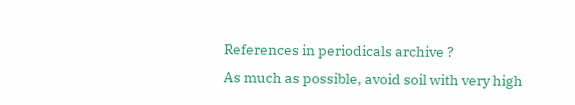References in periodicals archive ?
As much as possible, avoid soil with very high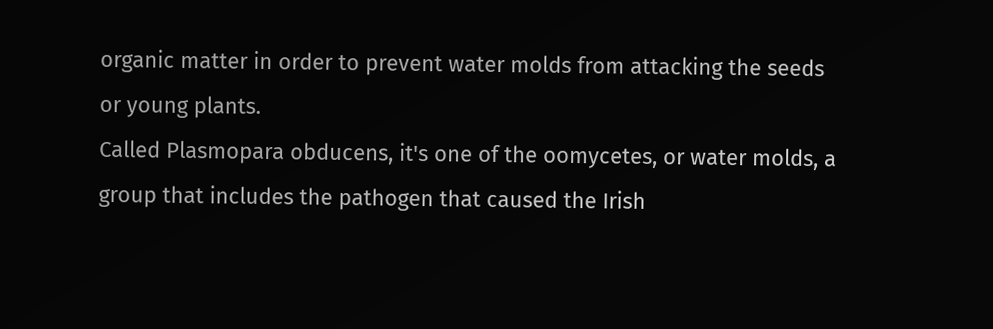organic matter in order to prevent water molds from attacking the seeds or young plants.
Called Plasmopara obducens, it's one of the oomycetes, or water molds, a group that includes the pathogen that caused the Irish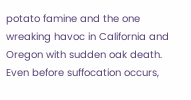potato famine and the one wreaking havoc in California and Oregon with sudden oak death.
Even before suffocation occurs,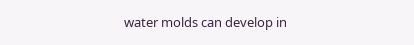water molds can develop in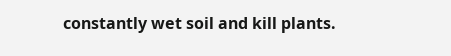constantly wet soil and kill plants.